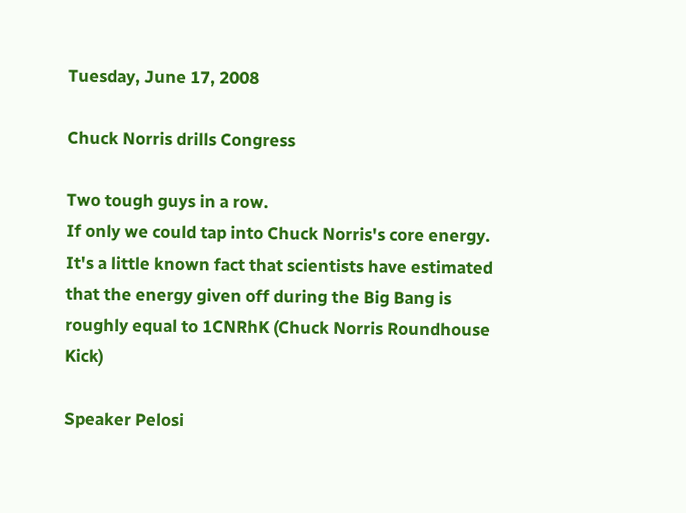Tuesday, June 17, 2008

Chuck Norris drills Congress

Two tough guys in a row.
If only we could tap into Chuck Norris's core energy. It's a little known fact that scientists have estimated that the energy given off during the Big Bang is roughly equal to 1CNRhK (Chuck Norris Roundhouse Kick)

Speaker Pelosi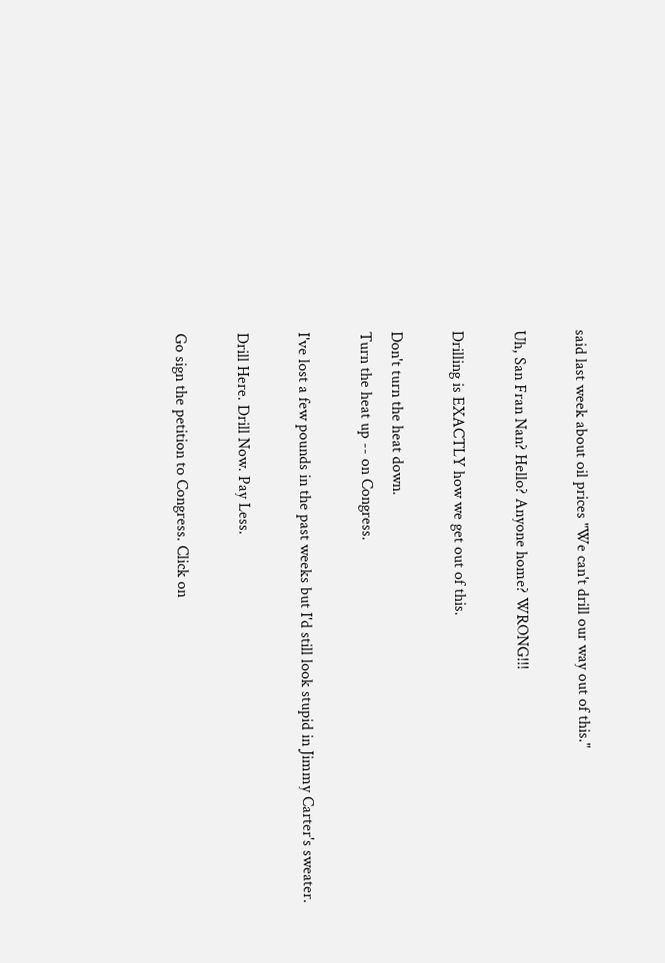said last week about oil prices "We can't drill our way out of this."

Uh, San Fran Nan? Hello? Anyone home? WRONG!!!

Drilling is EXACTLY how we get out of this.

Don't turn the heat down.
Turn the heat up -- on Congress.

I've lost a few pounds in the past weeks but I'd still look stupid in Jimmy Carter's sweater.

Drill Here. Drill Now. Pay Less.

Go sign the petition to Congress. Click on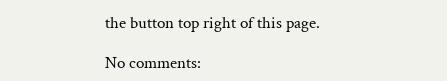the button top right of this page.

No comments: